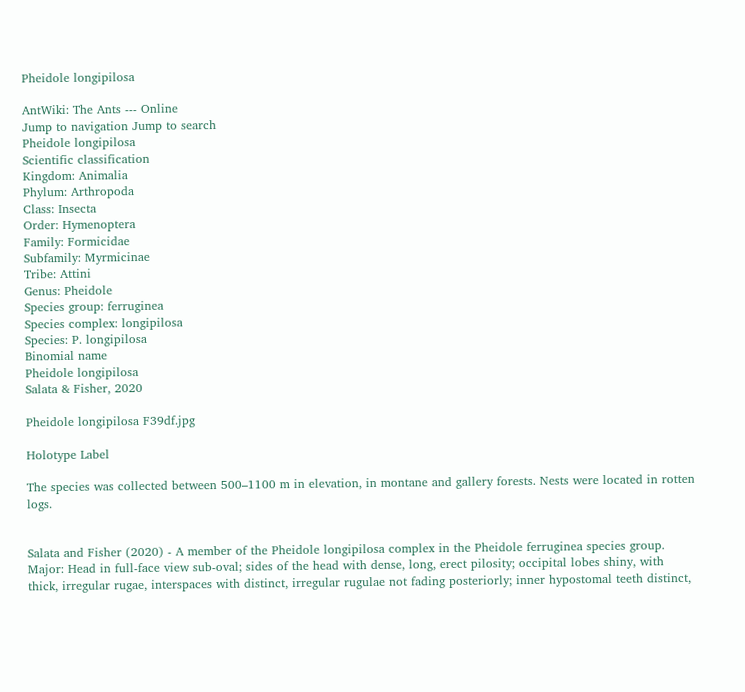Pheidole longipilosa

AntWiki: The Ants --- Online
Jump to navigation Jump to search
Pheidole longipilosa
Scientific classification
Kingdom: Animalia
Phylum: Arthropoda
Class: Insecta
Order: Hymenoptera
Family: Formicidae
Subfamily: Myrmicinae
Tribe: Attini
Genus: Pheidole
Species group: ferruginea
Species complex: longipilosa
Species: P. longipilosa
Binomial name
Pheidole longipilosa
Salata & Fisher, 2020

Pheidole longipilosa F39df.jpg

Holotype Label

The species was collected between 500–1100 m in elevation, in montane and gallery forests. Nests were located in rotten logs.


Salata and Fisher (2020) - A member of the Pheidole longipilosa complex in the Pheidole ferruginea species group. Major: Head in full-face view sub-oval; sides of the head with dense, long, erect pilosity; occipital lobes shiny, with thick, irregular rugae, interspaces with distinct, irregular rugulae not fading posteriorly; inner hypostomal teeth distinct,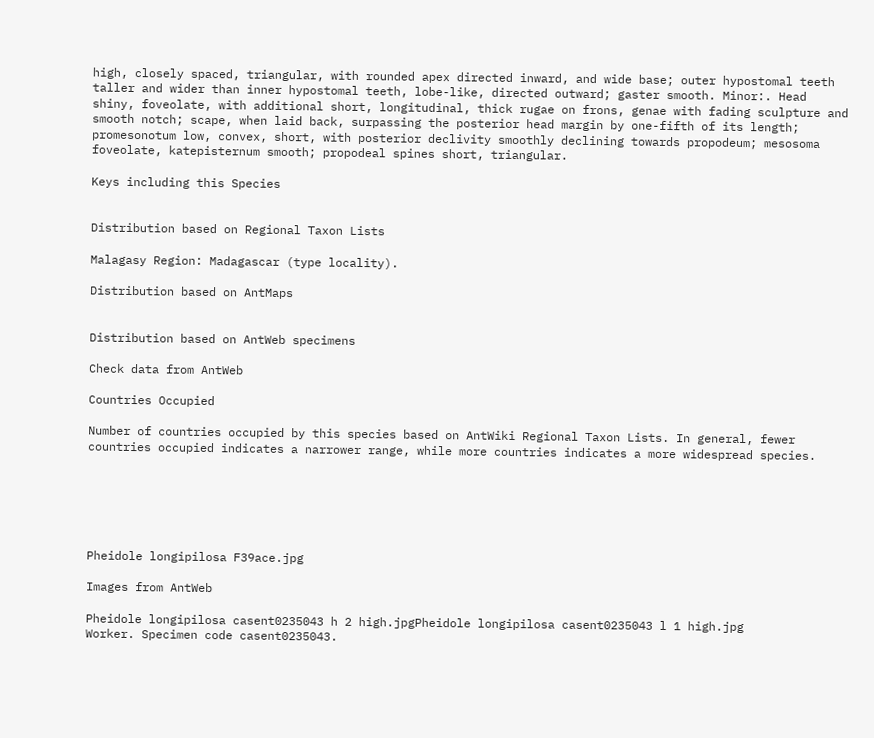high, closely spaced, triangular, with rounded apex directed inward, and wide base; outer hypostomal teeth taller and wider than inner hypostomal teeth, lobe-like, directed outward; gaster smooth. Minor:. Head shiny, foveolate, with additional short, longitudinal, thick rugae on frons, genae with fading sculpture and smooth notch; scape, when laid back, surpassing the posterior head margin by one-fifth of its length; promesonotum low, convex, short, with posterior declivity smoothly declining towards propodeum; mesosoma foveolate, katepisternum smooth; propodeal spines short, triangular.

Keys including this Species


Distribution based on Regional Taxon Lists

Malagasy Region: Madagascar (type locality).

Distribution based on AntMaps


Distribution based on AntWeb specimens

Check data from AntWeb

Countries Occupied

Number of countries occupied by this species based on AntWiki Regional Taxon Lists. In general, fewer countries occupied indicates a narrower range, while more countries indicates a more widespread species.






Pheidole longipilosa F39ace.jpg

Images from AntWeb

Pheidole longipilosa casent0235043 h 2 high.jpgPheidole longipilosa casent0235043 l 1 high.jpg
Worker. Specimen code casent0235043.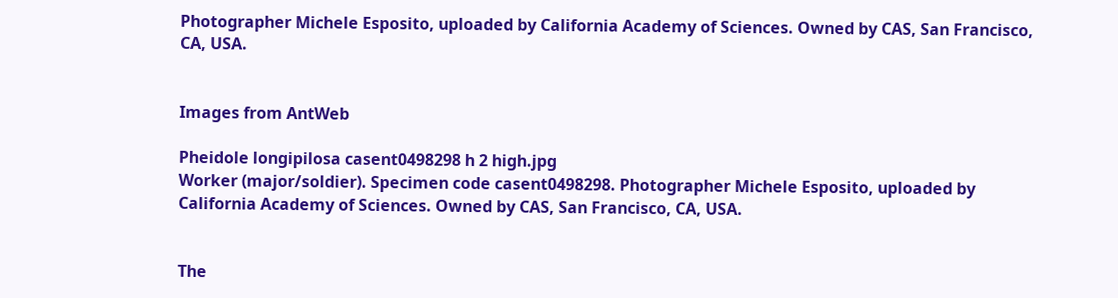Photographer Michele Esposito, uploaded by California Academy of Sciences. Owned by CAS, San Francisco, CA, USA.


Images from AntWeb

Pheidole longipilosa casent0498298 h 2 high.jpg
Worker (major/soldier). Specimen code casent0498298. Photographer Michele Esposito, uploaded by California Academy of Sciences. Owned by CAS, San Francisco, CA, USA.


The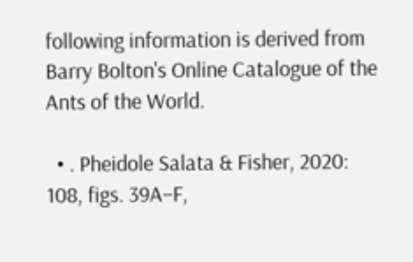following information is derived from Barry Bolton's Online Catalogue of the Ants of the World.

  • . Pheidole Salata & Fisher, 2020: 108, figs. 39A–F,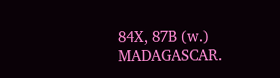84X, 87B (w.) MADAGASCAR.